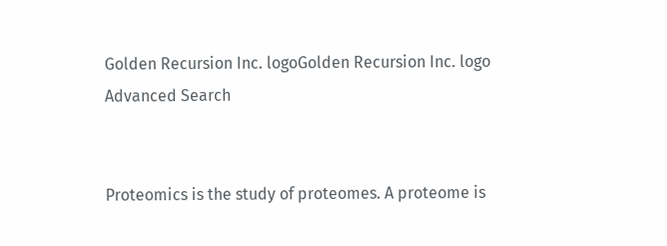Golden Recursion Inc. logoGolden Recursion Inc. logo
Advanced Search


Proteomics is the study of proteomes. A proteome is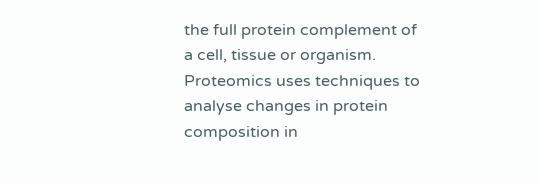the full protein complement of a cell, tissue or organism. Proteomics uses techniques to analyse changes in protein composition in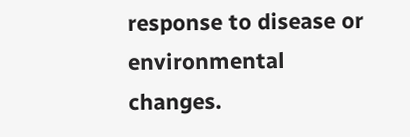response to disease or environmental changes.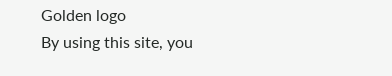Golden logo
By using this site, you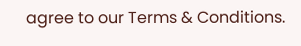agree to our Terms & Conditions.